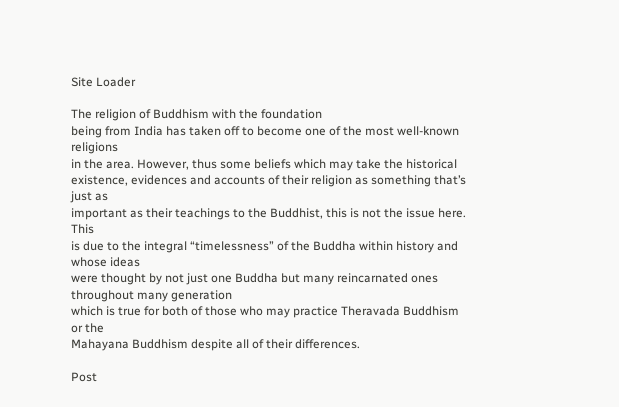Site Loader

The religion of Buddhism with the foundation
being from India has taken off to become one of the most well-known religions
in the area. However, thus some beliefs which may take the historical
existence, evidences and accounts of their religion as something that’s just as
important as their teachings to the Buddhist, this is not the issue here. This
is due to the integral “timelessness” of the Buddha within history and whose ideas
were thought by not just one Buddha but many reincarnated ones throughout many generation
which is true for both of those who may practice Theravada Buddhism or the
Mahayana Buddhism despite all of their differences.

Post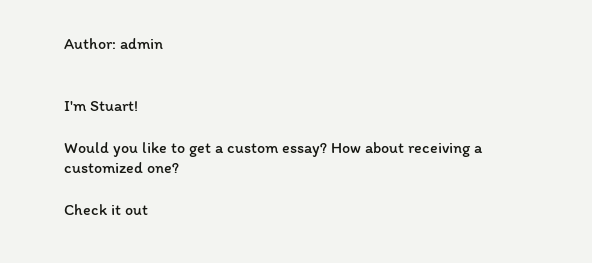Author: admin


I'm Stuart!

Would you like to get a custom essay? How about receiving a customized one?

Check it out